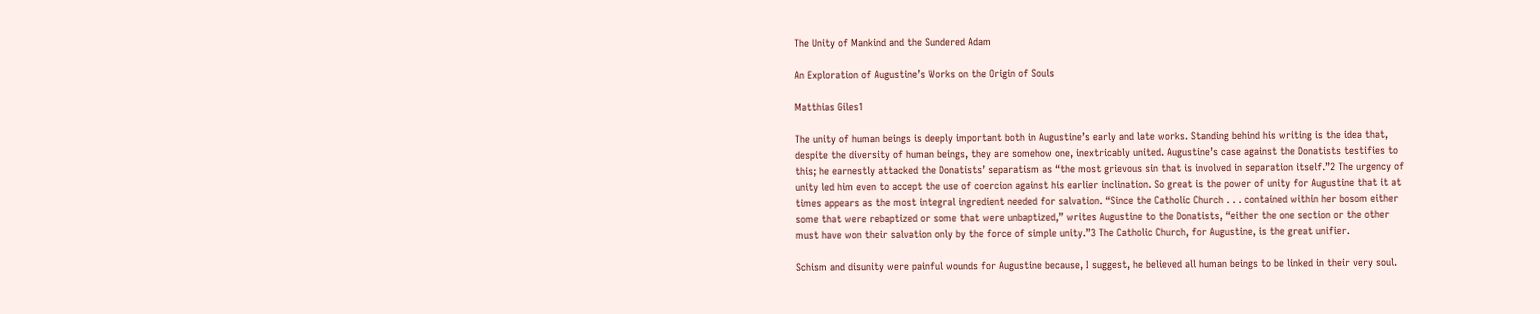The Unity of Mankind and the Sundered Adam

An Exploration of Augustine’s Works on the Origin of Souls

Matthias Giles1

The unity of human beings is deeply important both in Augustine’s early and late works. Standing behind his writing is the idea that, despite the diversity of human beings, they are somehow one, inextricably united. Augustine’s case against the Donatists testifies to this; he earnestly attacked the Donatists’ separatism as “the most grievous sin that is involved in separation itself.”2 The urgency of unity led him even to accept the use of coercion against his earlier inclination. So great is the power of unity for Augustine that it at times appears as the most integral ingredient needed for salvation. “Since the Catholic Church . . . contained within her bosom either some that were rebaptized or some that were unbaptized,” writes Augustine to the Donatists, “either the one section or the other must have won their salvation only by the force of simple unity.”3 The Catholic Church, for Augustine, is the great unifier.

Schism and disunity were painful wounds for Augustine because, I suggest, he believed all human beings to be linked in their very soul.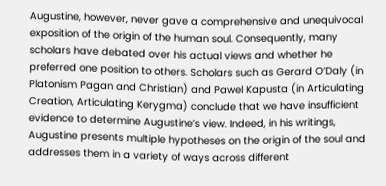Augustine, however, never gave a comprehensive and unequivocal exposition of the origin of the human soul. Consequently, many scholars have debated over his actual views and whether he preferred one position to others. Scholars such as Gerard O’Daly (in Platonism Pagan and Christian) and Pawel Kapusta (in Articulating Creation, Articulating Kerygma) conclude that we have insufficient evidence to determine Augustine’s view. Indeed, in his writings, Augustine presents multiple hypotheses on the origin of the soul and addresses them in a variety of ways across different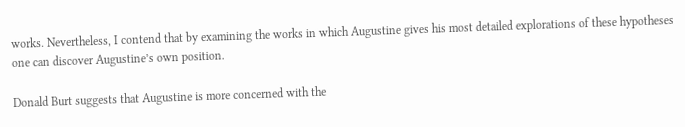works. Nevertheless, I contend that by examining the works in which Augustine gives his most detailed explorations of these hypotheses one can discover Augustine’s own position.

Donald Burt suggests that Augustine is more concerned with the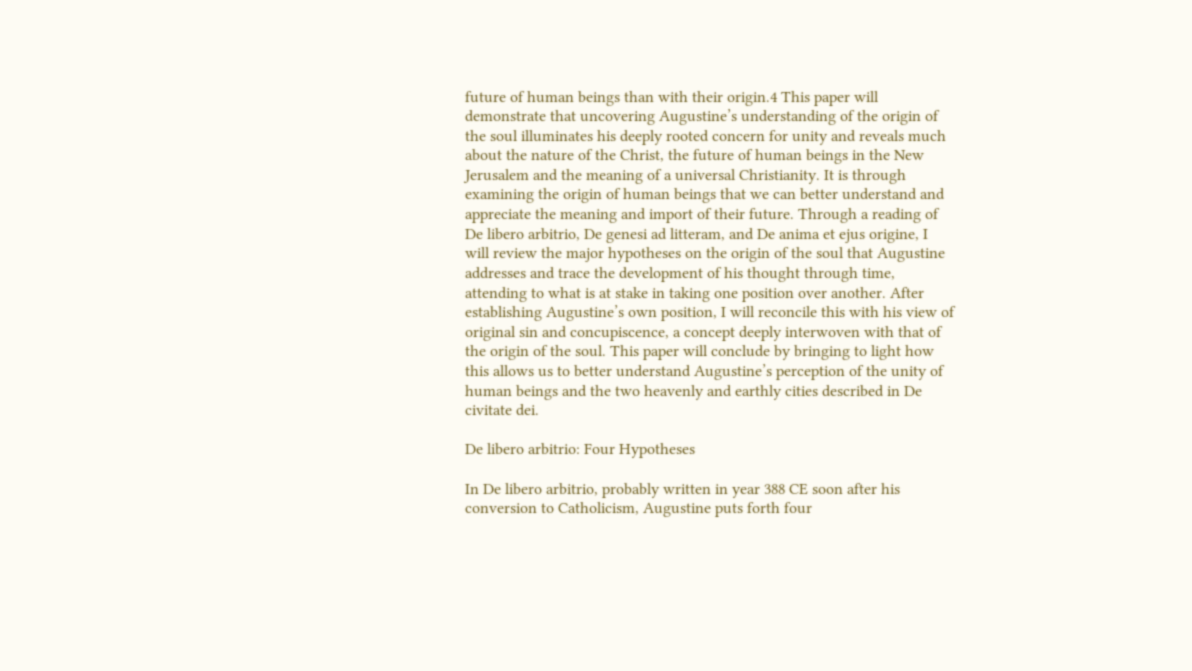future of human beings than with their origin.4 This paper will demonstrate that uncovering Augustine’s understanding of the origin of the soul illuminates his deeply rooted concern for unity and reveals much about the nature of the Christ, the future of human beings in the New Jerusalem and the meaning of a universal Christianity. It is through examining the origin of human beings that we can better understand and appreciate the meaning and import of their future. Through a reading of De libero arbitrio, De genesi ad litteram, and De anima et ejus origine, I will review the major hypotheses on the origin of the soul that Augustine addresses and trace the development of his thought through time, attending to what is at stake in taking one position over another. After establishing Augustine’s own position, I will reconcile this with his view of original sin and concupiscence, a concept deeply interwoven with that of the origin of the soul. This paper will conclude by bringing to light how this allows us to better understand Augustine’s perception of the unity of human beings and the two heavenly and earthly cities described in De civitate dei.

De libero arbitrio: Four Hypotheses

In De libero arbitrio, probably written in year 388 CE soon after his conversion to Catholicism, Augustine puts forth four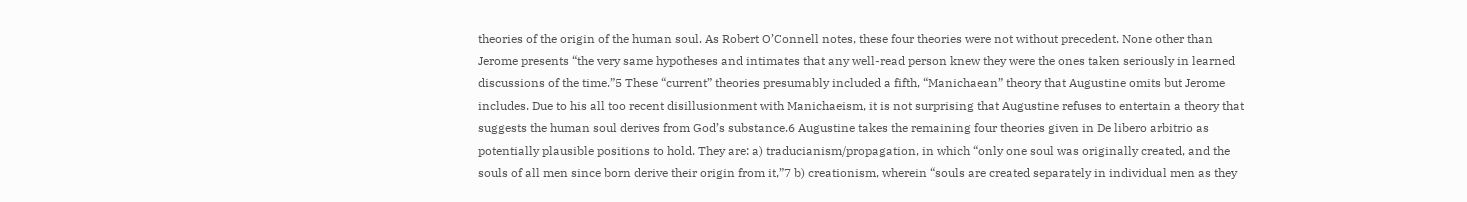theories of the origin of the human soul. As Robert O’Connell notes, these four theories were not without precedent. None other than Jerome presents “the very same hypotheses and intimates that any well-read person knew they were the ones taken seriously in learned discussions of the time.”5 These “current” theories presumably included a fifth, “Manichaean” theory that Augustine omits but Jerome includes. Due to his all too recent disillusionment with Manichaeism, it is not surprising that Augustine refuses to entertain a theory that suggests the human soul derives from God’s substance.6 Augustine takes the remaining four theories given in De libero arbitrio as potentially plausible positions to hold. They are: a) traducianism/propagation, in which “only one soul was originally created, and the souls of all men since born derive their origin from it,”7 b) creationism, wherein “souls are created separately in individual men as they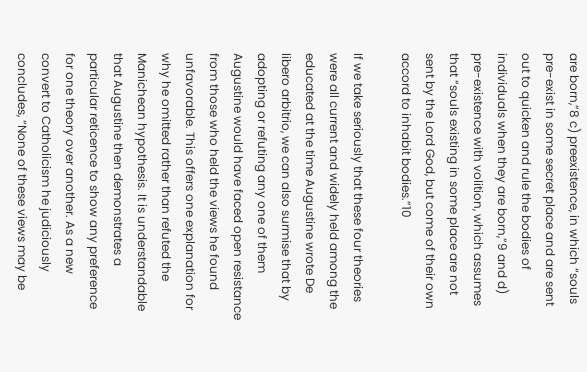are born,”8 c) preexistence, in which “souls pre-exist in some secret place and are sent out to quicken and rule the bodies of individuals when they are born,”9 and d) pre-existence with volition, which assumes that “souls existing in some place are not sent by the Lord God, but come of their own accord to inhabit bodies.”10

If we take seriously that these four theories were all current and widely held among the educated at the time Augustine wrote De libero arbitrio, we can also surmise that by adopting or refuting any one of them Augustine would have faced open resistance from those who held the views he found unfavorable. This offers one explanation for why he omitted rather than refuted the Manichean hypothesis. It is understandable that Augustine then demonstrates a particular reticence to show any preference for one theory over another. As a new convert to Catholicism he judiciously concludes, “None of these views may be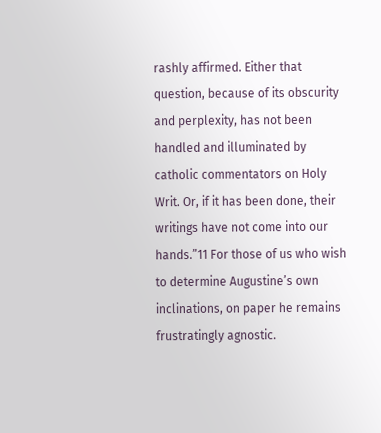rashly affirmed. Either that question, because of its obscurity and perplexity, has not been handled and illuminated by catholic commentators on Holy Writ. Or, if it has been done, their writings have not come into our hands.”11 For those of us who wish to determine Augustine’s own inclinations, on paper he remains frustratingly agnostic.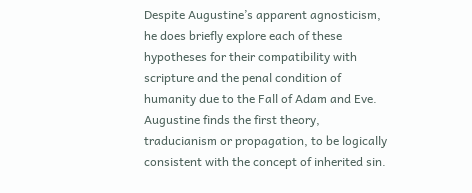Despite Augustine’s apparent agnosticism, he does briefly explore each of these hypotheses for their compatibility with scripture and the penal condition of humanity due to the Fall of Adam and Eve. Augustine finds the first theory, traducianism or propagation, to be logically consistent with the concept of inherited sin.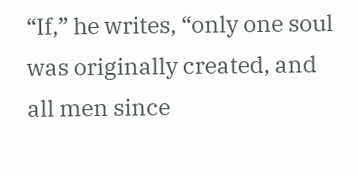“If,” he writes, “only one soul was originally created, and all men since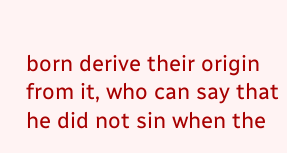born derive their origin from it, who can say that he did not sin when the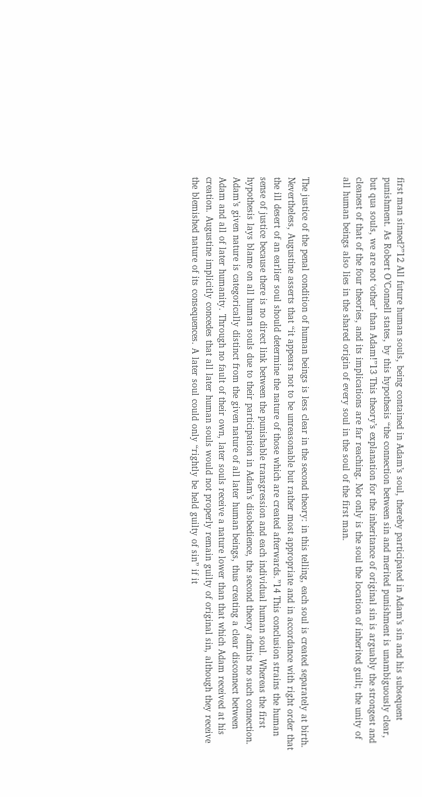first man sinned?”12 All future human souls, being contained in Adam’s soul, thereby participated in Adam’s sin and his subsequent punishment. As Robert O’Connell states, by this hypothesis “the connection between sin and merited punishment is unambiguously clear, but qua souls, we are not ‘other’ than Adam!”13 This theory’s explanation for the inheritance of original sin is arguably the strongest and cleanest of that of the four theories, and its implications are far reaching. Not only is the soul the location of inherited guilt; the unity of all human beings also lies in the shared origin of every soul in the soul of the first man.


The justice of the penal condition of human beings is less clear in the second theory: in this telling, each soul is created separately at birth. Nevertheless, Augustine asserts that “it appears not to be unreasonable but rather most appropriate and in accordance with right order that the ill desert of an earlier soul should determine the nature of those which are created afterwards.”14 This conclusion strains the human sense of justice because there is no direct link between the punishable transgression and each individual human soul. Whereas the first hypothesis lays blame on all human souls due to their participation in Adam’s disobedience, the second theory admits no such connection. Adam’s given nature is categorically distinct from the given nature of all later human beings, thus creating a clear disconnect between Adam and all of later humanity. Through no fault of their own, later souls receive a nature lower than that which Adam received at his creation. Augustine implicitly concedes that all later human souls would not properly remain guilty of original sin, although they receive the blemished nature of its consequences. A later soul could only “rightly be held guilty of sin” if it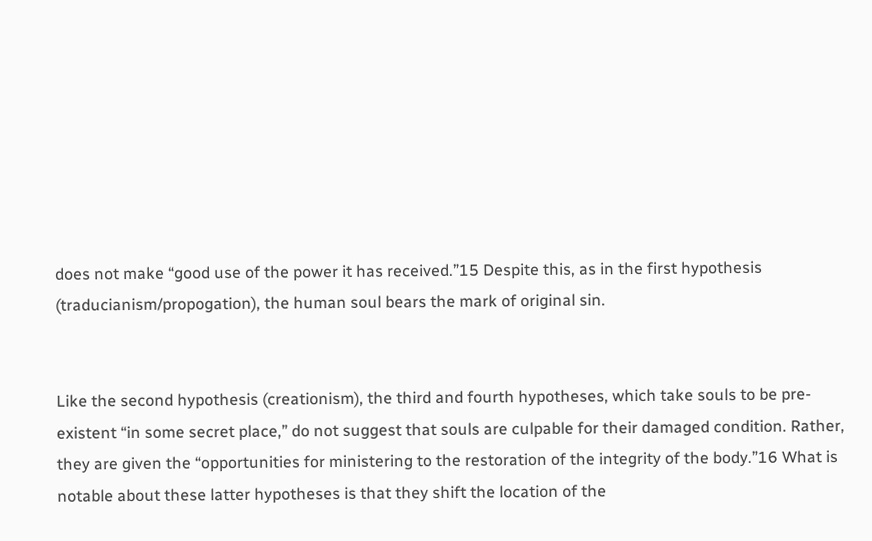does not make “good use of the power it has received.”15 Despite this, as in the first hypothesis (traducianism/propogation), the human soul bears the mark of original sin.


Like the second hypothesis (creationism), the third and fourth hypotheses, which take souls to be pre-existent “in some secret place,” do not suggest that souls are culpable for their damaged condition. Rather, they are given the “opportunities for ministering to the restoration of the integrity of the body.”16 What is notable about these latter hypotheses is that they shift the location of the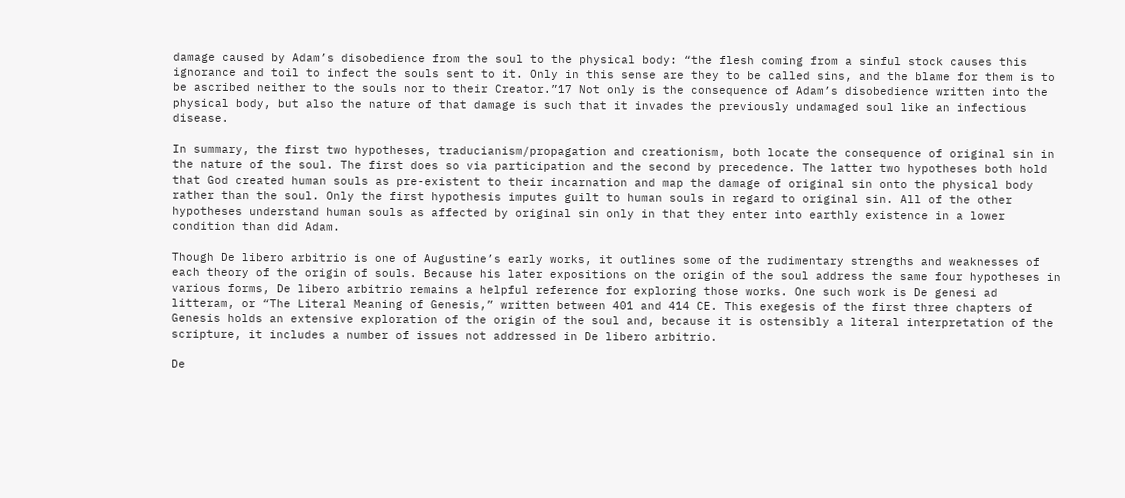damage caused by Adam’s disobedience from the soul to the physical body: “the flesh coming from a sinful stock causes this ignorance and toil to infect the souls sent to it. Only in this sense are they to be called sins, and the blame for them is to be ascribed neither to the souls nor to their Creator.”17 Not only is the consequence of Adam’s disobedience written into the physical body, but also the nature of that damage is such that it invades the previously undamaged soul like an infectious disease.

In summary, the first two hypotheses, traducianism/propagation and creationism, both locate the consequence of original sin in the nature of the soul. The first does so via participation and the second by precedence. The latter two hypotheses both hold that God created human souls as pre-existent to their incarnation and map the damage of original sin onto the physical body rather than the soul. Only the first hypothesis imputes guilt to human souls in regard to original sin. All of the other hypotheses understand human souls as affected by original sin only in that they enter into earthly existence in a lower condition than did Adam.

Though De libero arbitrio is one of Augustine’s early works, it outlines some of the rudimentary strengths and weaknesses of each theory of the origin of souls. Because his later expositions on the origin of the soul address the same four hypotheses in various forms, De libero arbitrio remains a helpful reference for exploring those works. One such work is De genesi ad litteram, or “The Literal Meaning of Genesis,” written between 401 and 414 CE. This exegesis of the first three chapters of Genesis holds an extensive exploration of the origin of the soul and, because it is ostensibly a literal interpretation of the scripture, it includes a number of issues not addressed in De libero arbitrio.

De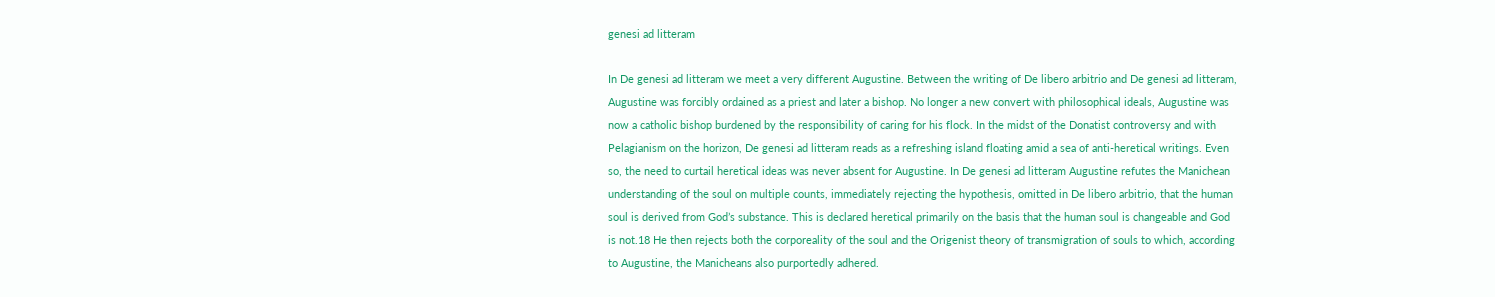genesi ad litteram

In De genesi ad litteram we meet a very different Augustine. Between the writing of De libero arbitrio and De genesi ad litteram, Augustine was forcibly ordained as a priest and later a bishop. No longer a new convert with philosophical ideals, Augustine was now a catholic bishop burdened by the responsibility of caring for his flock. In the midst of the Donatist controversy and with Pelagianism on the horizon, De genesi ad litteram reads as a refreshing island floating amid a sea of anti-heretical writings. Even so, the need to curtail heretical ideas was never absent for Augustine. In De genesi ad litteram Augustine refutes the Manichean understanding of the soul on multiple counts, immediately rejecting the hypothesis, omitted in De libero arbitrio, that the human soul is derived from God’s substance. This is declared heretical primarily on the basis that the human soul is changeable and God is not.18 He then rejects both the corporeality of the soul and the Origenist theory of transmigration of souls to which, according to Augustine, the Manicheans also purportedly adhered.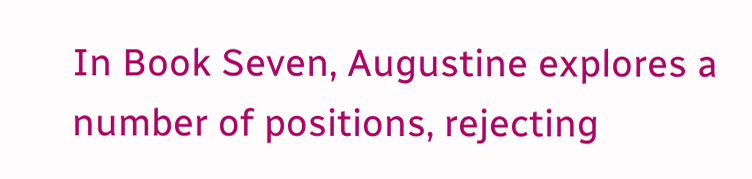In Book Seven, Augustine explores a number of positions, rejecting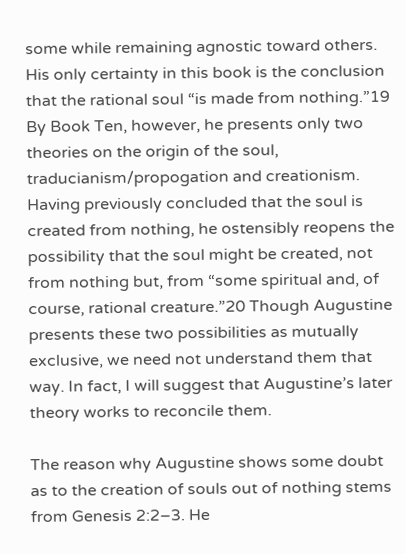some while remaining agnostic toward others. His only certainty in this book is the conclusion that the rational soul “is made from nothing.”19 By Book Ten, however, he presents only two theories on the origin of the soul, traducianism/propogation and creationism. Having previously concluded that the soul is created from nothing, he ostensibly reopens the possibility that the soul might be created, not from nothing but, from “some spiritual and, of course, rational creature.”20 Though Augustine presents these two possibilities as mutually exclusive, we need not understand them that way. In fact, I will suggest that Augustine’s later theory works to reconcile them.

The reason why Augustine shows some doubt as to the creation of souls out of nothing stems from Genesis 2:2–3. He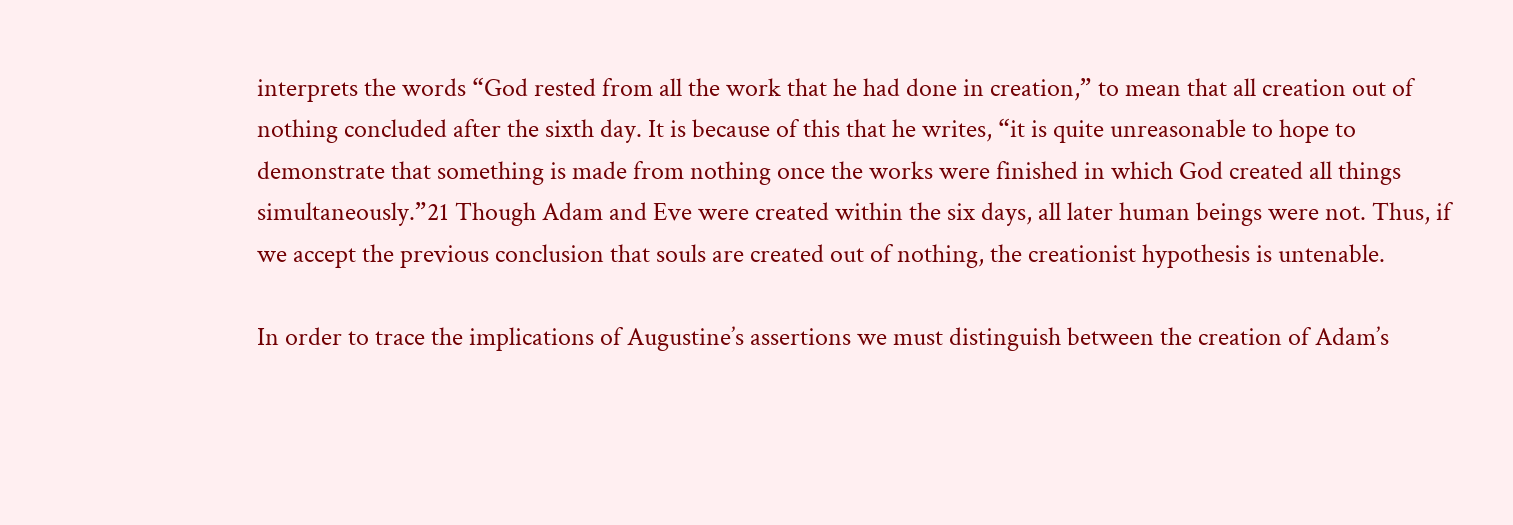interprets the words “God rested from all the work that he had done in creation,” to mean that all creation out of nothing concluded after the sixth day. It is because of this that he writes, “it is quite unreasonable to hope to demonstrate that something is made from nothing once the works were finished in which God created all things simultaneously.”21 Though Adam and Eve were created within the six days, all later human beings were not. Thus, if we accept the previous conclusion that souls are created out of nothing, the creationist hypothesis is untenable.

In order to trace the implications of Augustine’s assertions we must distinguish between the creation of Adam’s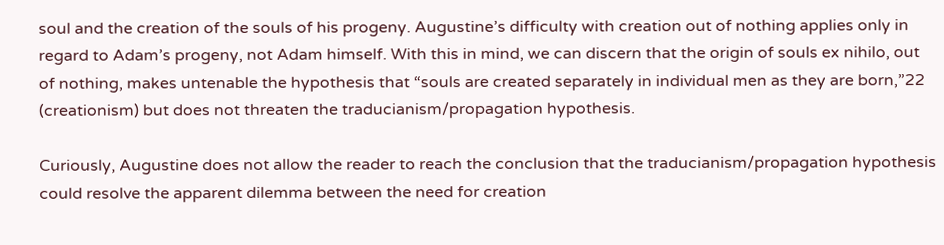soul and the creation of the souls of his progeny. Augustine’s difficulty with creation out of nothing applies only in regard to Adam’s progeny, not Adam himself. With this in mind, we can discern that the origin of souls ex nihilo, out of nothing, makes untenable the hypothesis that “souls are created separately in individual men as they are born,”22 (creationism) but does not threaten the traducianism/propagation hypothesis.

Curiously, Augustine does not allow the reader to reach the conclusion that the traducianism/propagation hypothesis could resolve the apparent dilemma between the need for creation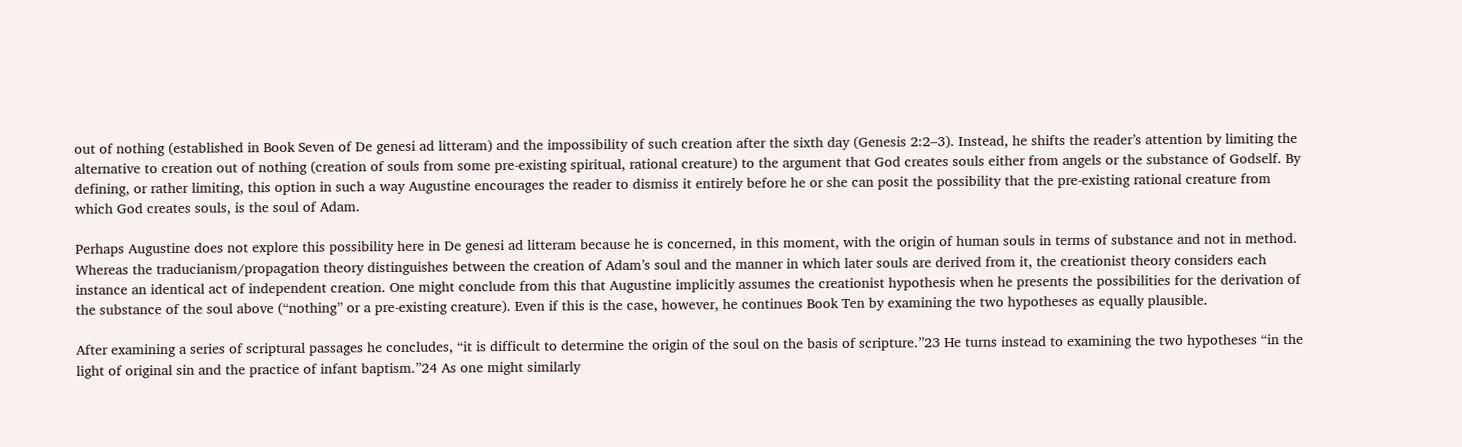out of nothing (established in Book Seven of De genesi ad litteram) and the impossibility of such creation after the sixth day (Genesis 2:2–3). Instead, he shifts the reader’s attention by limiting the alternative to creation out of nothing (creation of souls from some pre-existing spiritual, rational creature) to the argument that God creates souls either from angels or the substance of Godself. By defining, or rather limiting, this option in such a way Augustine encourages the reader to dismiss it entirely before he or she can posit the possibility that the pre-existing rational creature from which God creates souls, is the soul of Adam.

Perhaps Augustine does not explore this possibility here in De genesi ad litteram because he is concerned, in this moment, with the origin of human souls in terms of substance and not in method. Whereas the traducianism/propagation theory distinguishes between the creation of Adam’s soul and the manner in which later souls are derived from it, the creationist theory considers each instance an identical act of independent creation. One might conclude from this that Augustine implicitly assumes the creationist hypothesis when he presents the possibilities for the derivation of the substance of the soul above (“nothing” or a pre-existing creature). Even if this is the case, however, he continues Book Ten by examining the two hypotheses as equally plausible.

After examining a series of scriptural passages he concludes, “it is difficult to determine the origin of the soul on the basis of scripture.”23 He turns instead to examining the two hypotheses “in the light of original sin and the practice of infant baptism.”24 As one might similarly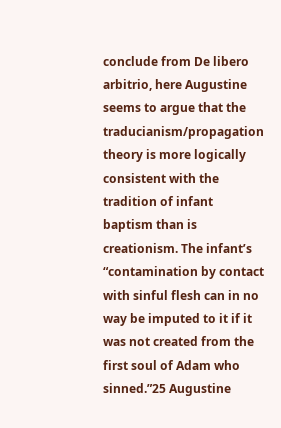conclude from De libero arbitrio, here Augustine seems to argue that the traducianism/propagation theory is more logically consistent with the tradition of infant baptism than is creationism. The infant’s “contamination by contact with sinful flesh can in no way be imputed to it if it was not created from the first soul of Adam who sinned.”25 Augustine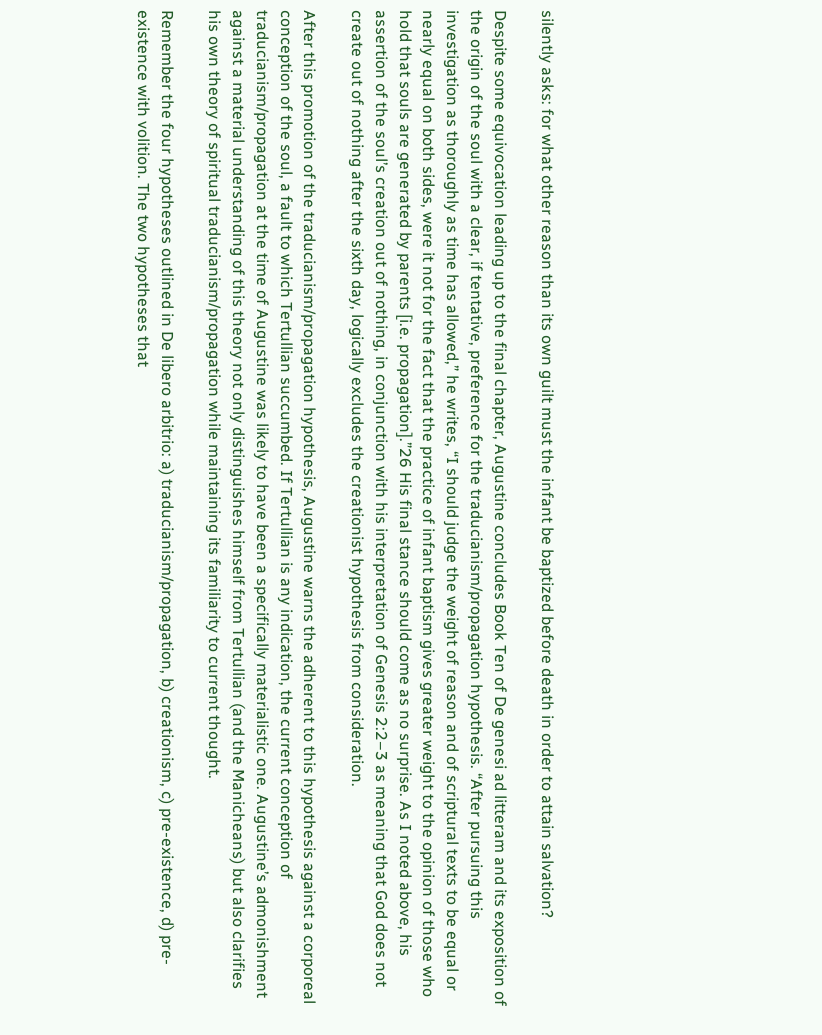silently asks: for what other reason than its own guilt must the infant be baptized before death in order to attain salvation?

Despite some equivocation leading up to the final chapter, Augustine concludes Book Ten of De genesi ad litteram and its exposition of the origin of the soul with a clear, if tentative, preference for the traducianism/propagation hypothesis. “After pursuing this investigation as thoroughly as time has allowed,” he writes, “I should judge the weight of reason and of scriptural texts to be equal or nearly equal on both sides, were it not for the fact that the practice of infant baptism gives greater weight to the opinion of those who hold that souls are generated by parents [i.e. propagation].”26 His final stance should come as no surprise. As I noted above, his assertion of the soul’s creation out of nothing, in conjunction with his interpretation of Genesis 2:2–3 as meaning that God does not create out of nothing after the sixth day, logically excludes the creationist hypothesis from consideration.

After this promotion of the traducianism/propagation hypothesis, Augustine warns the adherent to this hypothesis against a corporeal conception of the soul, a fault to which Tertullian succumbed. If Tertullian is any indication, the current conception of traducianism/propagation at the time of Augustine was likely to have been a specifically materialistic one. Augustine’s admonishment against a material understanding of this theory not only distinguishes himself from Tertullian (and the Manicheans) but also clarifies his own theory of spiritual traducianism/propagation while maintaining its familiarity to current thought.

Remember the four hypotheses outlined in De libero arbitrio: a) traducianism/propagation, b) creationism, c) pre-existence, d) pre-existence with volition. The two hypotheses that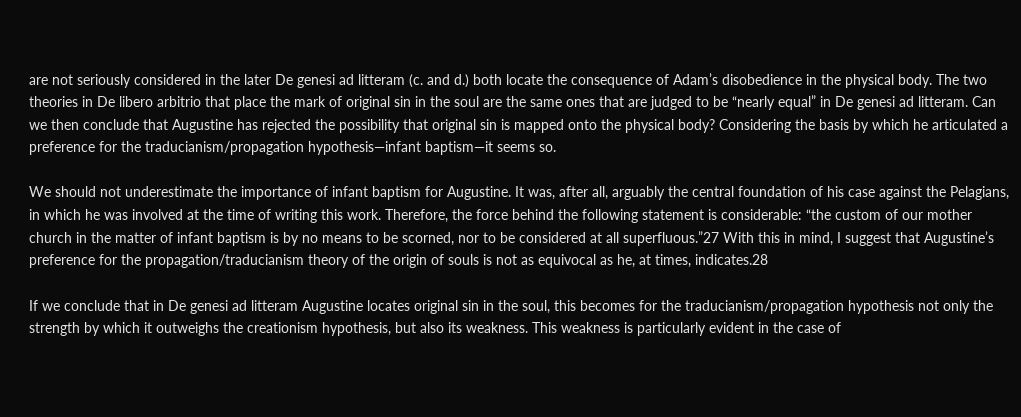are not seriously considered in the later De genesi ad litteram (c. and d.) both locate the consequence of Adam’s disobedience in the physical body. The two theories in De libero arbitrio that place the mark of original sin in the soul are the same ones that are judged to be “nearly equal” in De genesi ad litteram. Can we then conclude that Augustine has rejected the possibility that original sin is mapped onto the physical body? Considering the basis by which he articulated a preference for the traducianism/propagation hypothesis—infant baptism—it seems so.

We should not underestimate the importance of infant baptism for Augustine. It was, after all, arguably the central foundation of his case against the Pelagians, in which he was involved at the time of writing this work. Therefore, the force behind the following statement is considerable: “the custom of our mother church in the matter of infant baptism is by no means to be scorned, nor to be considered at all superfluous.”27 With this in mind, I suggest that Augustine’s preference for the propagation/traducianism theory of the origin of souls is not as equivocal as he, at times, indicates.28

If we conclude that in De genesi ad litteram Augustine locates original sin in the soul, this becomes for the traducianism/propagation hypothesis not only the strength by which it outweighs the creationism hypothesis, but also its weakness. This weakness is particularly evident in the case of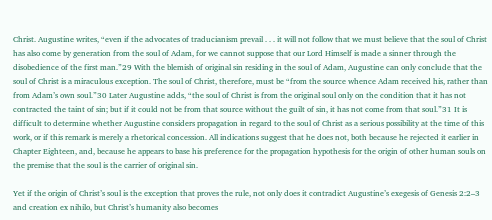Christ. Augustine writes, “even if the advocates of traducianism prevail . . . it will not follow that we must believe that the soul of Christ has also come by generation from the soul of Adam, for we cannot suppose that our Lord Himself is made a sinner through the disobedience of the first man.”29 With the blemish of original sin residing in the soul of Adam, Augustine can only conclude that the soul of Christ is a miraculous exception. The soul of Christ, therefore, must be “from the source whence Adam received his, rather than from Adam’s own soul.”30 Later Augustine adds, “the soul of Christ is from the original soul only on the condition that it has not contracted the taint of sin; but if it could not be from that source without the guilt of sin, it has not come from that soul.”31 It is difficult to determine whether Augustine considers propagation in regard to the soul of Christ as a serious possibility at the time of this work, or if this remark is merely a rhetorical concession. All indications suggest that he does not, both because he rejected it earlier in Chapter Eighteen, and, because he appears to base his preference for the propagation hypothesis for the origin of other human souls on the premise that the soul is the carrier of original sin.

Yet if the origin of Christ’s soul is the exception that proves the rule, not only does it contradict Augustine’s exegesis of Genesis 2:2–3 and creation ex nihilo, but Christ’s humanity also becomes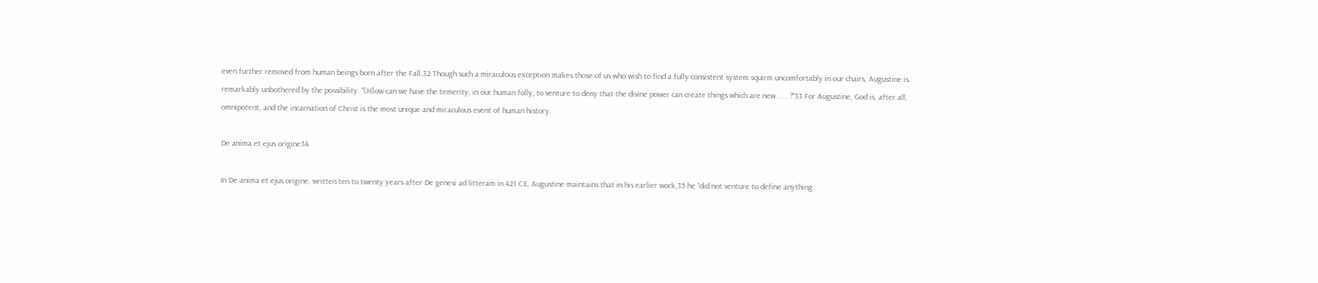even further removed from human beings born after the Fall.32 Though such a miraculous exception makes those of us who wish to find a fully consistent system squirm uncomfortably in our chairs, Augustine is remarkably unbothered by the possibility. “[H]ow can we have the temerity, in our human folly, to venture to deny that the divine power can create things which are new . . . ?”33 For Augustine, God is, after all, omnipotent, and the incarnation of Christ is the most unique and miraculous event of human history.

De anima et ejus origine34

In De anima et ejus origine, written ten to twenty years after De genesi ad litteram in 421 CE, Augustine maintains that in his earlier work,35 he “did not venture to define anything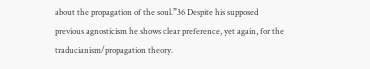about the propagation of the soul.”36 Despite his supposed previous agnosticism he shows clear preference, yet again, for the traducianism/propagation theory.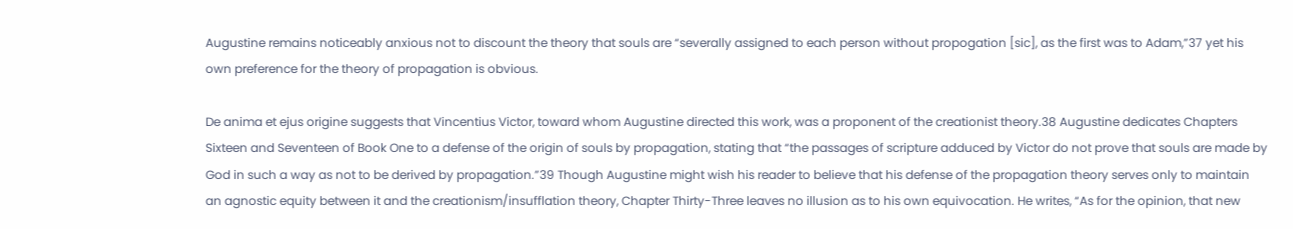Augustine remains noticeably anxious not to discount the theory that souls are “severally assigned to each person without propogation [sic], as the first was to Adam,”37 yet his own preference for the theory of propagation is obvious.

De anima et ejus origine suggests that Vincentius Victor, toward whom Augustine directed this work, was a proponent of the creationist theory.38 Augustine dedicates Chapters Sixteen and Seventeen of Book One to a defense of the origin of souls by propagation, stating that “the passages of scripture adduced by Victor do not prove that souls are made by God in such a way as not to be derived by propagation.”39 Though Augustine might wish his reader to believe that his defense of the propagation theory serves only to maintain an agnostic equity between it and the creationism/insufflation theory, Chapter Thirty-Three leaves no illusion as to his own equivocation. He writes, “As for the opinion, that new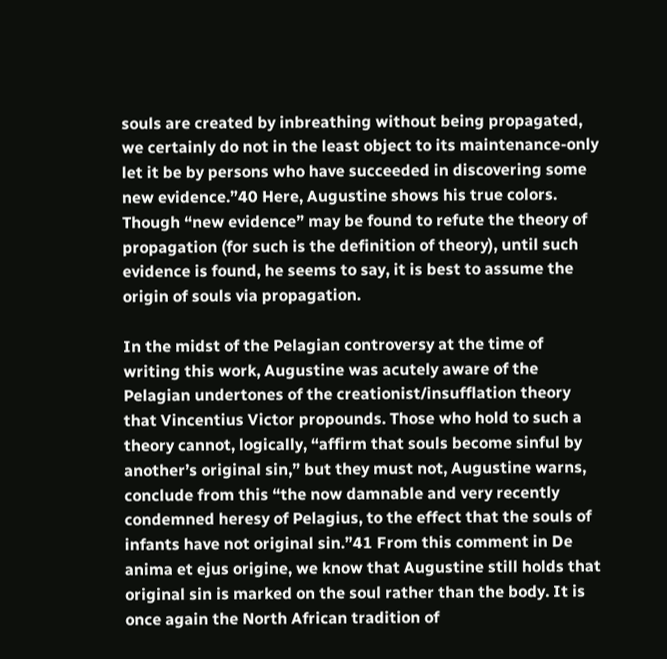souls are created by inbreathing without being propagated, we certainly do not in the least object to its maintenance-only let it be by persons who have succeeded in discovering some new evidence.”40 Here, Augustine shows his true colors. Though “new evidence” may be found to refute the theory of propagation (for such is the definition of theory), until such evidence is found, he seems to say, it is best to assume the origin of souls via propagation.

In the midst of the Pelagian controversy at the time of writing this work, Augustine was acutely aware of the Pelagian undertones of the creationist/insufflation theory that Vincentius Victor propounds. Those who hold to such a theory cannot, logically, “affirm that souls become sinful by another’s original sin,” but they must not, Augustine warns, conclude from this “the now damnable and very recently condemned heresy of Pelagius, to the effect that the souls of infants have not original sin.”41 From this comment in De anima et ejus origine, we know that Augustine still holds that original sin is marked on the soul rather than the body. It is once again the North African tradition of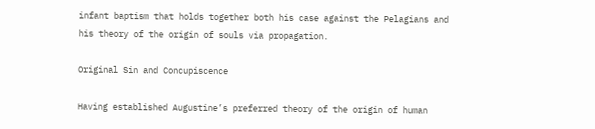infant baptism that holds together both his case against the Pelagians and his theory of the origin of souls via propagation.

Original Sin and Concupiscence

Having established Augustine’s preferred theory of the origin of human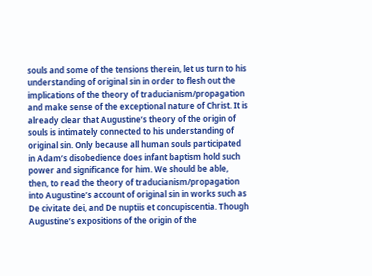souls and some of the tensions therein, let us turn to his understanding of original sin in order to flesh out the implications of the theory of traducianism/propagation and make sense of the exceptional nature of Christ. It is already clear that Augustine’s theory of the origin of souls is intimately connected to his understanding of original sin. Only because all human souls participated in Adam’s disobedience does infant baptism hold such power and significance for him. We should be able, then, to read the theory of traducianism/propagation into Augustine’s account of original sin in works such as De civitate dei, and De nuptiis et concupiscentia. Though Augustine’s expositions of the origin of the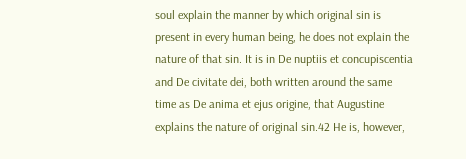soul explain the manner by which original sin is present in every human being, he does not explain the nature of that sin. It is in De nuptiis et concupiscentia and De civitate dei, both written around the same time as De anima et ejus origine, that Augustine explains the nature of original sin.42 He is, however,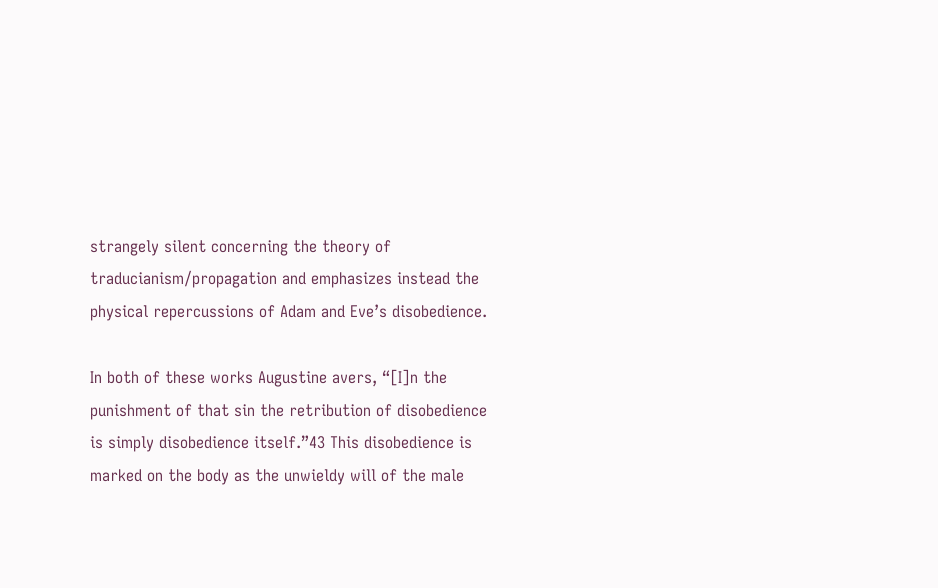strangely silent concerning the theory of traducianism/propagation and emphasizes instead the physical repercussions of Adam and Eve’s disobedience.

In both of these works Augustine avers, “[I]n the punishment of that sin the retribution of disobedience is simply disobedience itself.”43 This disobedience is marked on the body as the unwieldy will of the male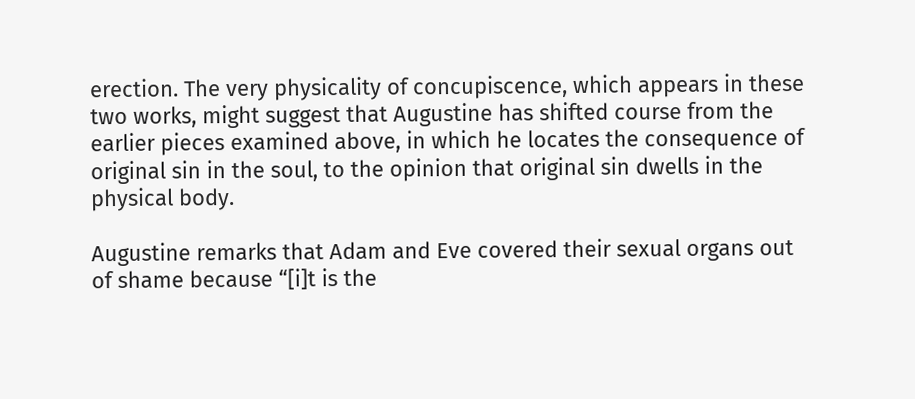erection. The very physicality of concupiscence, which appears in these two works, might suggest that Augustine has shifted course from the earlier pieces examined above, in which he locates the consequence of original sin in the soul, to the opinion that original sin dwells in the physical body.

Augustine remarks that Adam and Eve covered their sexual organs out of shame because “[i]t is the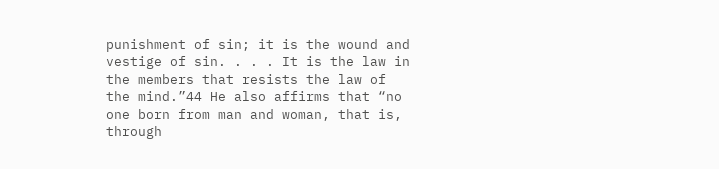punishment of sin; it is the wound and vestige of sin. . . . It is the law in the members that resists the law of the mind.”44 He also affirms that “no one born from man and woman, that is, through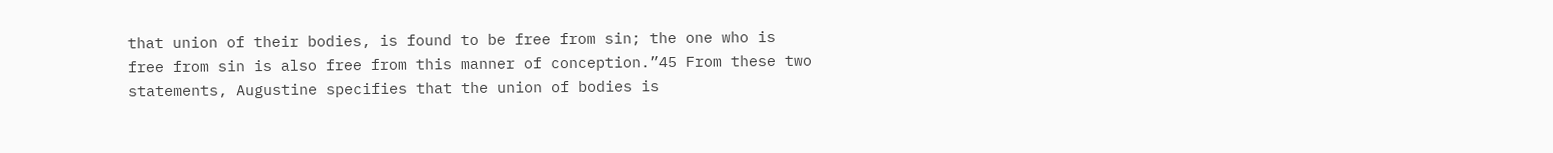that union of their bodies, is found to be free from sin; the one who is free from sin is also free from this manner of conception.”45 From these two statements, Augustine specifies that the union of bodies is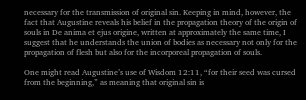necessary for the transmission of original sin. Keeping in mind, however, the fact that Augustine reveals his belief in the propagation theory of the origin of souls in De anima et ejus origine, written at approximately the same time, I suggest that he understands the union of bodies as necessary not only for the propagation of flesh but also for the incorporeal propagation of souls.

One might read Augustine’s use of Wisdom 12:11, “for their seed was cursed from the beginning,” as meaning that original sin is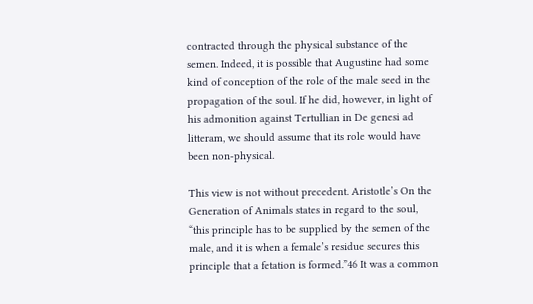contracted through the physical substance of the semen. Indeed, it is possible that Augustine had some kind of conception of the role of the male seed in the propagation of the soul. If he did, however, in light of his admonition against Tertullian in De genesi ad litteram, we should assume that its role would have been non-physical.

This view is not without precedent. Aristotle’s On the Generation of Animals states in regard to the soul, “this principle has to be supplied by the semen of the male, and it is when a female’s residue secures this principle that a fetation is formed.”46 It was a common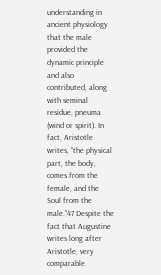understanding in ancient physiology that the male provided the dynamic principle and also contributed, along with seminal residue, pneuma (wind or spirit). In fact, Aristotle writes, “the physical part, the body, comes from the female, and the Soul from the male.”47 Despite the fact that Augustine writes long after Aristotle, very comparable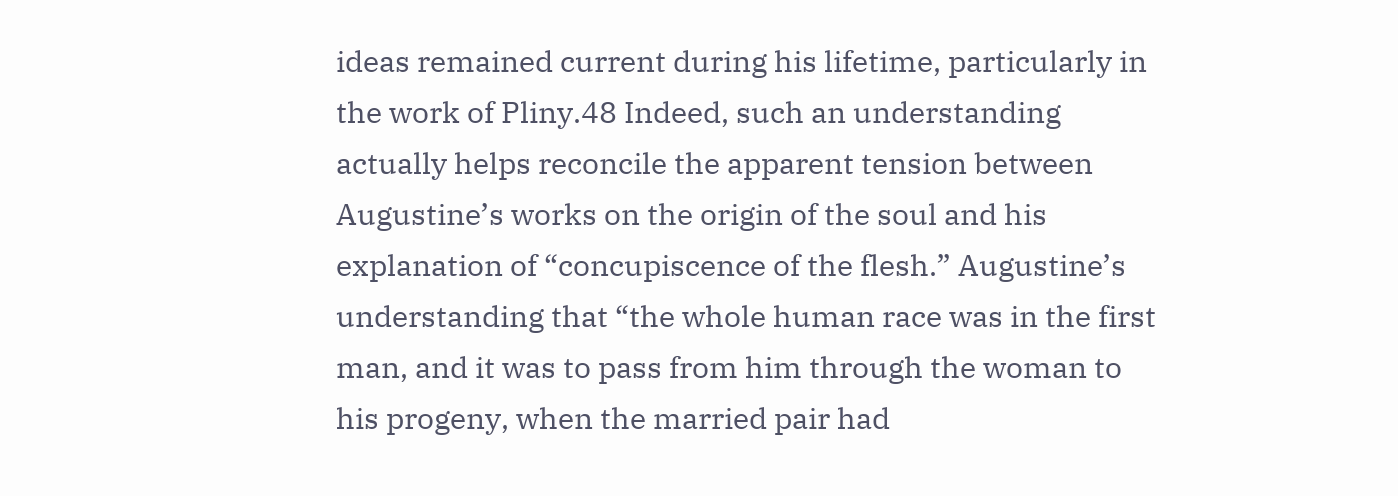ideas remained current during his lifetime, particularly in the work of Pliny.48 Indeed, such an understanding actually helps reconcile the apparent tension between Augustine’s works on the origin of the soul and his explanation of “concupiscence of the flesh.” Augustine’s understanding that “the whole human race was in the first man, and it was to pass from him through the woman to his progeny, when the married pair had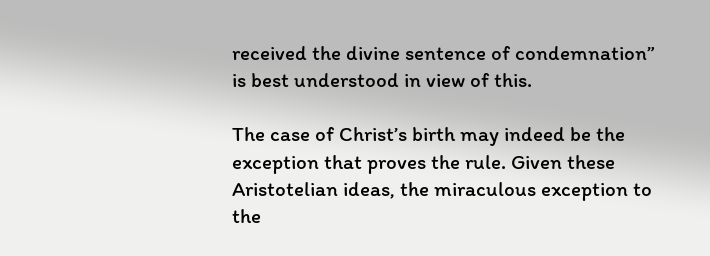received the divine sentence of condemnation” is best understood in view of this.

The case of Christ’s birth may indeed be the exception that proves the rule. Given these Aristotelian ideas, the miraculous exception to the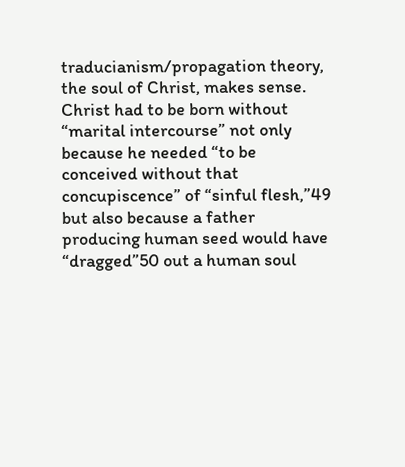traducianism/propagation theory, the soul of Christ, makes sense. Christ had to be born without “marital intercourse” not only because he needed “to be conceived without that concupiscence” of “sinful flesh,”49 but also because a father producing human seed would have “dragged”50 out a human soul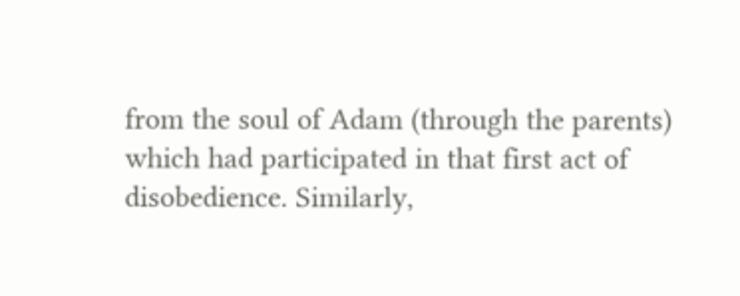from the soul of Adam (through the parents) which had participated in that first act of disobedience. Similarly,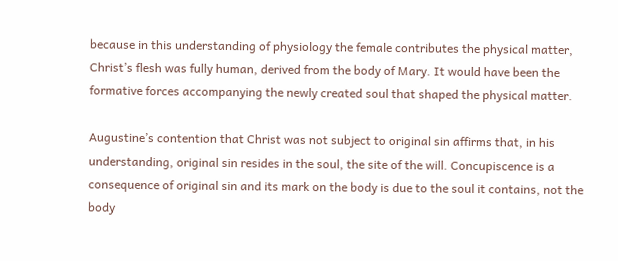because in this understanding of physiology the female contributes the physical matter, Christ’s flesh was fully human, derived from the body of Mary. It would have been the formative forces accompanying the newly created soul that shaped the physical matter.

Augustine’s contention that Christ was not subject to original sin affirms that, in his understanding, original sin resides in the soul, the site of the will. Concupiscence is a consequence of original sin and its mark on the body is due to the soul it contains, not the body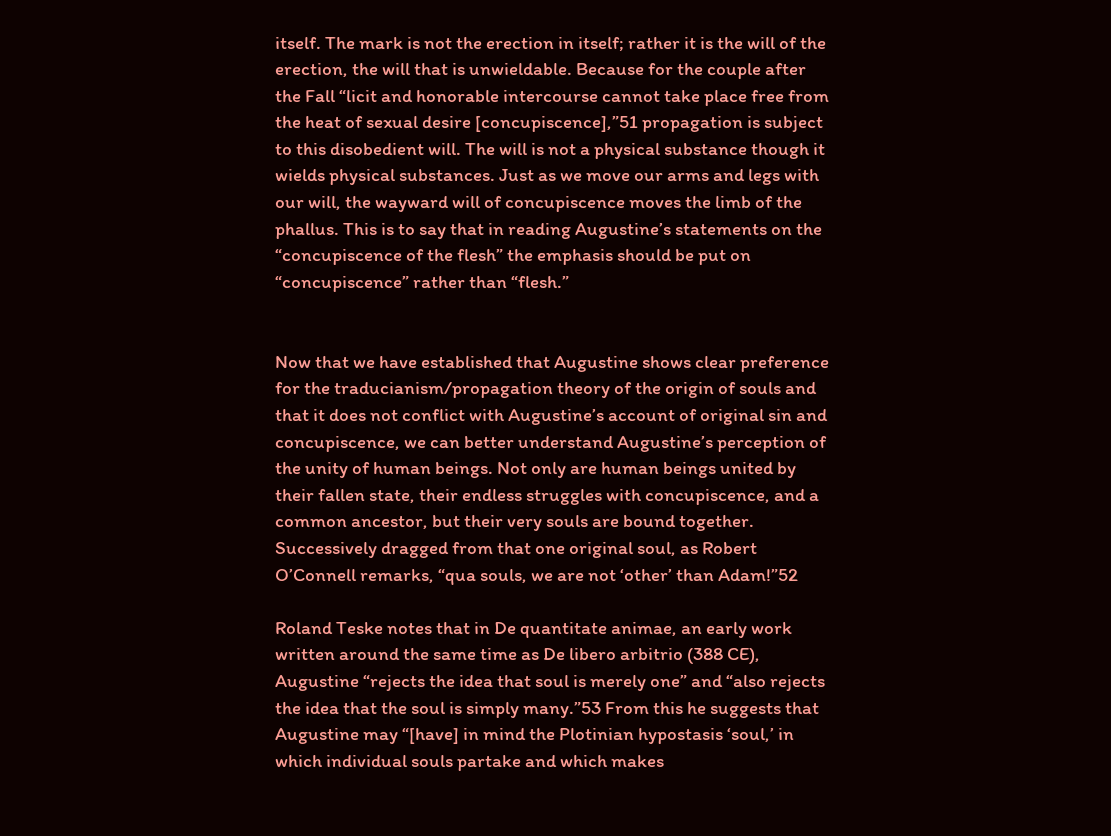itself. The mark is not the erection in itself; rather it is the will of the erection, the will that is unwieldable. Because for the couple after the Fall “licit and honorable intercourse cannot take place free from the heat of sexual desire [concupiscence],”51 propagation is subject to this disobedient will. The will is not a physical substance though it wields physical substances. Just as we move our arms and legs with our will, the wayward will of concupiscence moves the limb of the phallus. This is to say that in reading Augustine’s statements on the “concupiscence of the flesh” the emphasis should be put on “concupiscence” rather than “flesh.”


Now that we have established that Augustine shows clear preference for the traducianism/propagation theory of the origin of souls and that it does not conflict with Augustine’s account of original sin and concupiscence, we can better understand Augustine’s perception of the unity of human beings. Not only are human beings united by their fallen state, their endless struggles with concupiscence, and a common ancestor, but their very souls are bound together. Successively dragged from that one original soul, as Robert O’Connell remarks, “qua souls, we are not ‘other’ than Adam!”52

Roland Teske notes that in De quantitate animae, an early work written around the same time as De libero arbitrio (388 CE), Augustine “rejects the idea that soul is merely one” and “also rejects the idea that the soul is simply many.”53 From this he suggests that Augustine may “[have] in mind the Plotinian hypostasis ‘soul,’ in which individual souls partake and which makes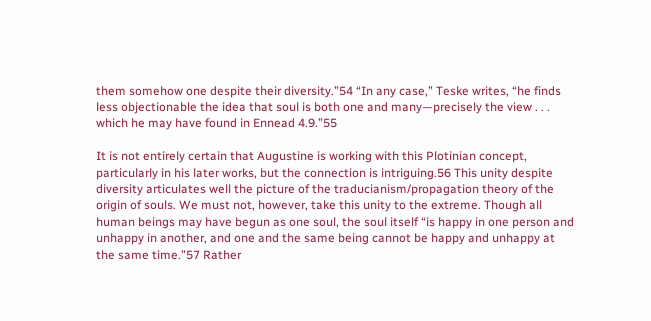them somehow one despite their diversity.”54 “In any case,” Teske writes, “he finds less objectionable the idea that soul is both one and many—precisely the view . . . which he may have found in Ennead 4.9.”55

It is not entirely certain that Augustine is working with this Plotinian concept, particularly in his later works, but the connection is intriguing.56 This unity despite diversity articulates well the picture of the traducianism/propagation theory of the origin of souls. We must not, however, take this unity to the extreme. Though all human beings may have begun as one soul, the soul itself “is happy in one person and unhappy in another, and one and the same being cannot be happy and unhappy at the same time.”57 Rather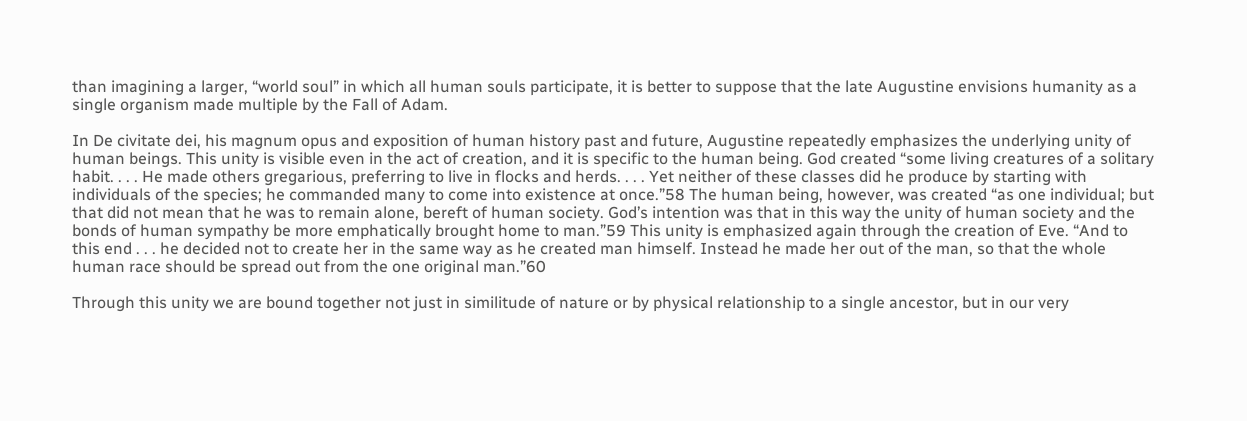than imagining a larger, “world soul” in which all human souls participate, it is better to suppose that the late Augustine envisions humanity as a single organism made multiple by the Fall of Adam.

In De civitate dei, his magnum opus and exposition of human history past and future, Augustine repeatedly emphasizes the underlying unity of human beings. This unity is visible even in the act of creation, and it is specific to the human being. God created “some living creatures of a solitary habit. . . . He made others gregarious, preferring to live in flocks and herds. . . . Yet neither of these classes did he produce by starting with individuals of the species; he commanded many to come into existence at once.”58 The human being, however, was created “as one individual; but that did not mean that he was to remain alone, bereft of human society. God’s intention was that in this way the unity of human society and the bonds of human sympathy be more emphatically brought home to man.”59 This unity is emphasized again through the creation of Eve. “And to this end . . . he decided not to create her in the same way as he created man himself. Instead he made her out of the man, so that the whole human race should be spread out from the one original man.”60

Through this unity we are bound together not just in similitude of nature or by physical relationship to a single ancestor, but in our very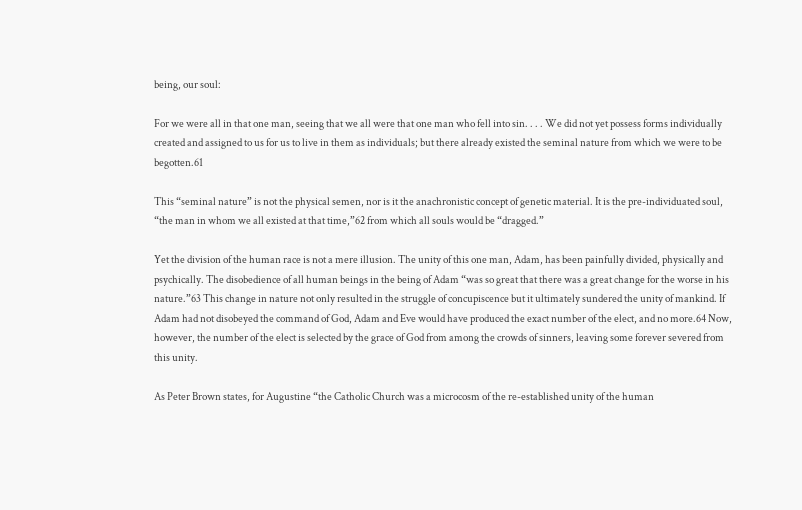being, our soul:

For we were all in that one man, seeing that we all were that one man who fell into sin. . . . We did not yet possess forms individually created and assigned to us for us to live in them as individuals; but there already existed the seminal nature from which we were to be begotten.61

This “seminal nature” is not the physical semen, nor is it the anachronistic concept of genetic material. It is the pre-individuated soul, “the man in whom we all existed at that time,”62 from which all souls would be “dragged.”

Yet the division of the human race is not a mere illusion. The unity of this one man, Adam, has been painfully divided, physically and psychically. The disobedience of all human beings in the being of Adam “was so great that there was a great change for the worse in his nature.”63 This change in nature not only resulted in the struggle of concupiscence but it ultimately sundered the unity of mankind. If Adam had not disobeyed the command of God, Adam and Eve would have produced the exact number of the elect, and no more.64 Now, however, the number of the elect is selected by the grace of God from among the crowds of sinners, leaving some forever severed from this unity.

As Peter Brown states, for Augustine “the Catholic Church was a microcosm of the re-established unity of the human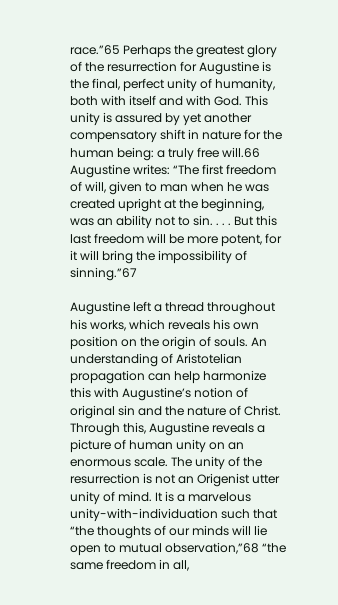race.”65 Perhaps the greatest glory of the resurrection for Augustine is the final, perfect unity of humanity, both with itself and with God. This unity is assured by yet another compensatory shift in nature for the human being: a truly free will.66 Augustine writes: “The first freedom of will, given to man when he was created upright at the beginning, was an ability not to sin. . . . But this last freedom will be more potent, for it will bring the impossibility of sinning.”67

Augustine left a thread throughout his works, which reveals his own position on the origin of souls. An understanding of Aristotelian propagation can help harmonize this with Augustine’s notion of original sin and the nature of Christ. Through this, Augustine reveals a picture of human unity on an enormous scale. The unity of the resurrection is not an Origenist utter unity of mind. It is a marvelous unity-with-individuation such that “the thoughts of our minds will lie open to mutual observation,”68 “the same freedom in all,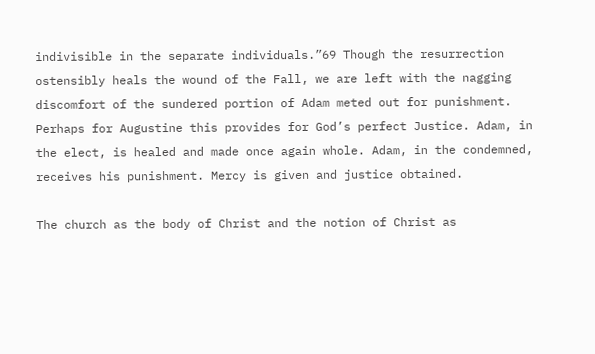indivisible in the separate individuals.”69 Though the resurrection ostensibly heals the wound of the Fall, we are left with the nagging discomfort of the sundered portion of Adam meted out for punishment. Perhaps for Augustine this provides for God’s perfect Justice. Adam, in the elect, is healed and made once again whole. Adam, in the condemned, receives his punishment. Mercy is given and justice obtained.

The church as the body of Christ and the notion of Christ as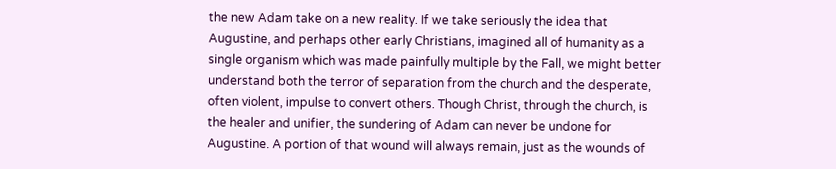the new Adam take on a new reality. If we take seriously the idea that Augustine, and perhaps other early Christians, imagined all of humanity as a single organism which was made painfully multiple by the Fall, we might better understand both the terror of separation from the church and the desperate, often violent, impulse to convert others. Though Christ, through the church, is the healer and unifier, the sundering of Adam can never be undone for Augustine. A portion of that wound will always remain, just as the wounds of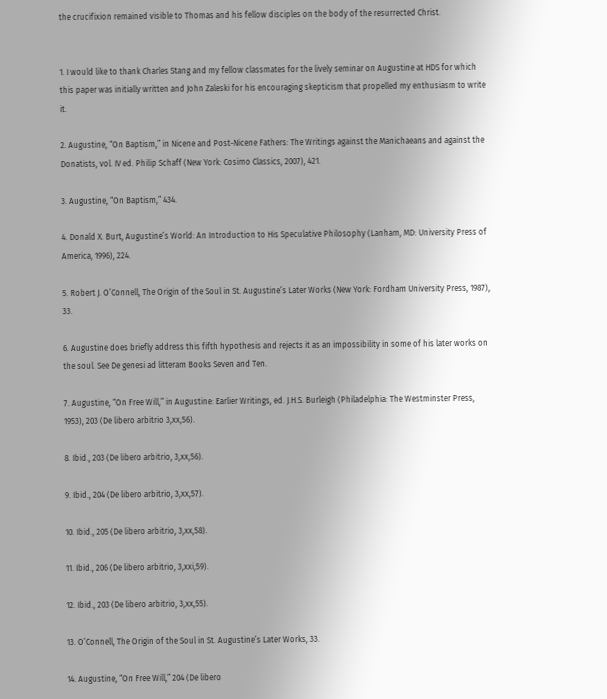the crucifixion remained visible to Thomas and his fellow disciples on the body of the resurrected Christ.


1. I would like to thank Charles Stang and my fellow classmates for the lively seminar on Augustine at HDS for which this paper was initially written and John Zaleski for his encouraging skepticism that propelled my enthusiasm to write it.

2. Augustine, “On Baptism,” in Nicene and Post-Nicene Fathers: The Writings against the Manichaeans and against the Donatists, vol. IV ed. Philip Schaff (New York: Cosimo Classics, 2007), 421.

3. Augustine, “On Baptism,” 434.

4. Donald X. Burt, Augustine’s World: An Introduction to His Speculative Philosophy (Lanham, MD: University Press of America, 1996), 224.

5. Robert J. O’Connell, The Origin of the Soul in St. Augustine’s Later Works (New York: Fordham University Press, 1987), 33.

6. Augustine does briefly address this fifth hypothesis and rejects it as an impossibility in some of his later works on the soul. See De genesi ad litteram Books Seven and Ten.

7. Augustine, “On Free Will,” in Augustine: Earlier Writings, ed. J.H.S. Burleigh (Philadelphia: The Westminster Press, 1953), 203 (De libero arbitrio 3,xx,56).

8. Ibid., 203 (De libero arbitrio, 3,xx,56).

9. Ibid., 204 (De libero arbitrio, 3,xx,57).

10. Ibid., 205 (De libero arbitrio, 3,xx,58).

11. Ibid., 206 (De libero arbitrio, 3,xxi,59).

12. Ibid., 203 (De libero arbitrio, 3,xx,55).

13. O’Connell, The Origin of the Soul in St. Augustine’s Later Works, 33.

14. Augustine, “On Free Will,” 204 (De libero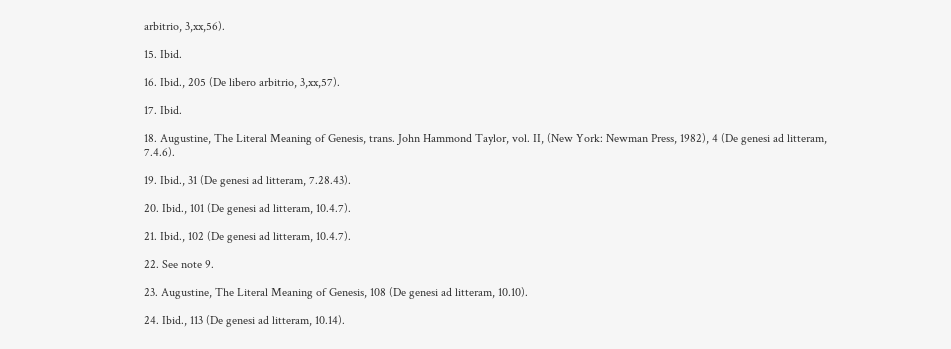arbitrio, 3,xx,56).

15. Ibid.

16. Ibid., 205 (De libero arbitrio, 3,xx,57).

17. Ibid.

18. Augustine, The Literal Meaning of Genesis, trans. John Hammond Taylor, vol. II, (New York: Newman Press, 1982), 4 (De genesi ad litteram, 7.4.6).

19. Ibid., 31 (De genesi ad litteram, 7.28.43).

20. Ibid., 101 (De genesi ad litteram, 10.4.7).

21. Ibid., 102 (De genesi ad litteram, 10.4.7).

22. See note 9.

23. Augustine, The Literal Meaning of Genesis, 108 (De genesi ad litteram, 10.10).

24. Ibid., 113 (De genesi ad litteram, 10.14).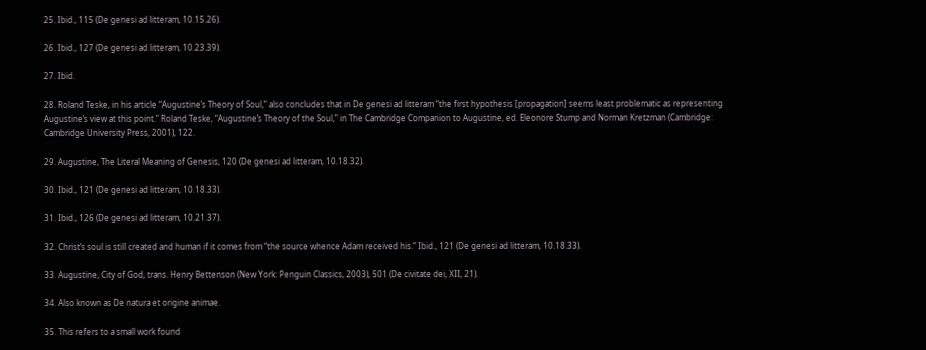25. Ibid., 115 (De genesi ad litteram, 10.15.26).

26. Ibid., 127 (De genesi ad litteram, 10.23.39).

27. Ibid.

28. Roland Teske, in his article “Augustine’s Theory of Soul,” also concludes that in De genesi ad litteram “the first hypothesis [propagation] seems least problematic as representing Augustine’s view at this point.” Roland Teske, “Augustine’s Theory of the Soul,” in The Cambridge Companion to Augustine, ed. Eleonore Stump and Norman Kretzman (Cambridge: Cambridge University Press, 2001), 122.

29. Augustine, The Literal Meaning of Genesis, 120 (De genesi ad litteram, 10.18.32).

30. Ibid., 121 (De genesi ad litteram, 10.18.33).

31. Ibid., 126 (De genesi ad litteram, 10.21.37).

32. Christ’s soul is still created and human if it comes from “the source whence Adam received his.” Ibid., 121 (De genesi ad litteram, 10.18.33).

33. Augustine, City of God, trans. Henry Bettenson (New York: Penguin Classics, 2003), 501 (De civitate dei, XII, 21).

34. Also known as De natura et origine animae.

35. This refers to a small work found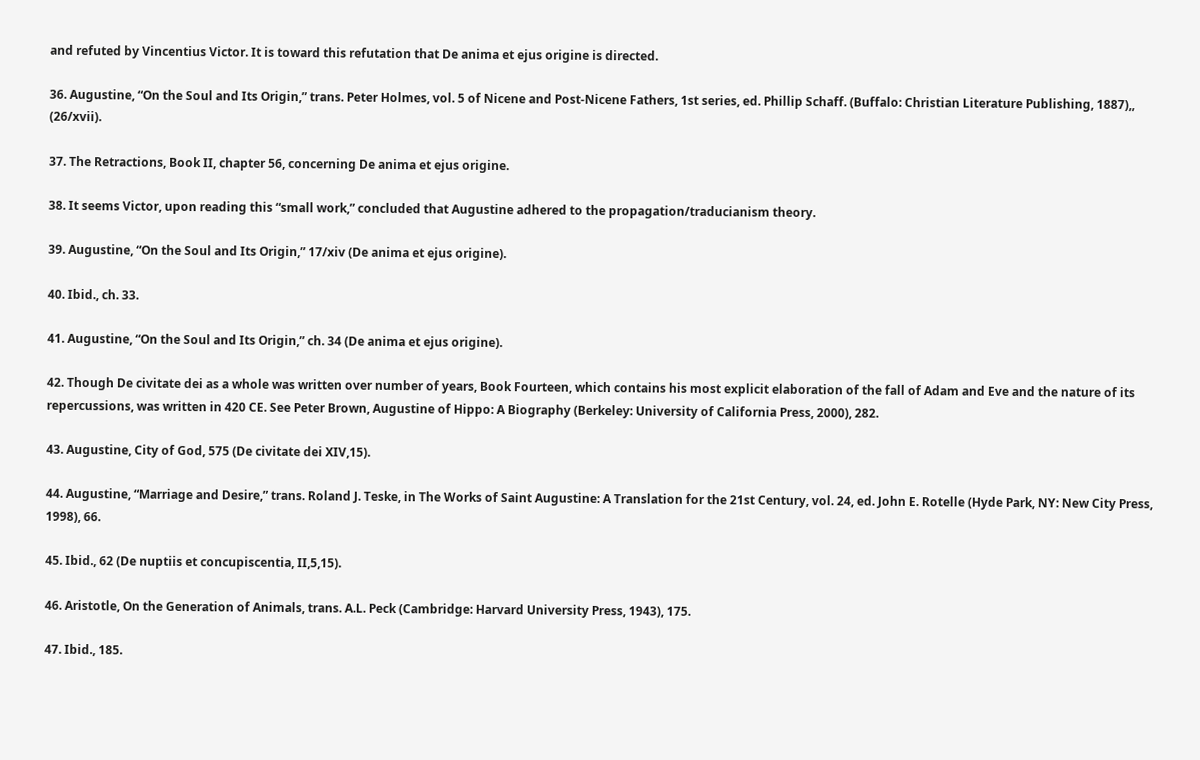and refuted by Vincentius Victor. It is toward this refutation that De anima et ejus origine is directed.

36. Augustine, “On the Soul and Its Origin,” trans. Peter Holmes, vol. 5 of Nicene and Post-Nicene Fathers, 1st series, ed. Phillip Schaff. (Buffalo: Christian Literature Publishing, 1887),, (26/xvii).

37. The Retractions, Book II, chapter 56, concerning De anima et ejus origine.

38. It seems Victor, upon reading this “small work,” concluded that Augustine adhered to the propagation/traducianism theory.

39. Augustine, “On the Soul and Its Origin,” 17/xiv (De anima et ejus origine).

40. Ibid., ch. 33.

41. Augustine, “On the Soul and Its Origin,” ch. 34 (De anima et ejus origine).

42. Though De civitate dei as a whole was written over number of years, Book Fourteen, which contains his most explicit elaboration of the fall of Adam and Eve and the nature of its repercussions, was written in 420 CE. See Peter Brown, Augustine of Hippo: A Biography (Berkeley: University of California Press, 2000), 282.

43. Augustine, City of God, 575 (De civitate dei XIV,15).

44. Augustine, “Marriage and Desire,” trans. Roland J. Teske, in The Works of Saint Augustine: A Translation for the 21st Century, vol. 24, ed. John E. Rotelle (Hyde Park, NY: New City Press, 1998), 66.

45. Ibid., 62 (De nuptiis et concupiscentia, II,5,15).

46. Aristotle, On the Generation of Animals, trans. A.L. Peck (Cambridge: Harvard University Press, 1943), 175.

47. Ibid., 185.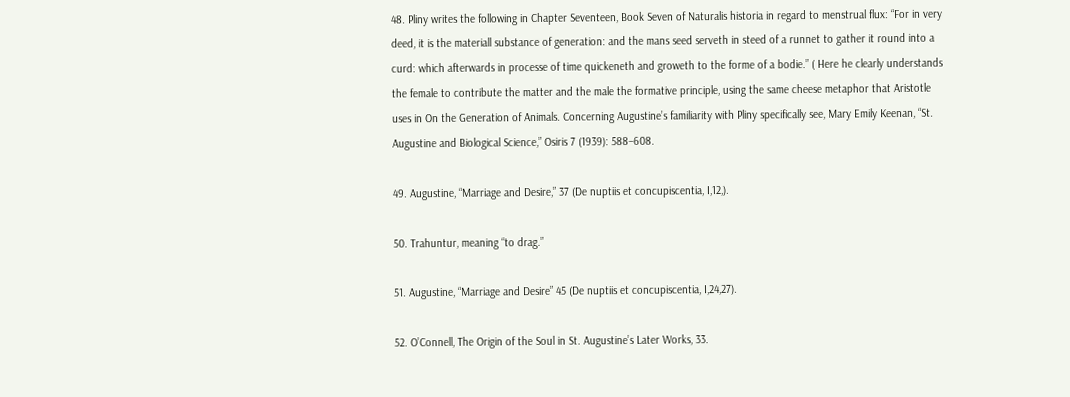48. Pliny writes the following in Chapter Seventeen, Book Seven of Naturalis historia in regard to menstrual flux: “For in very deed, it is the materiall substance of generation: and the mans seed serveth in steed of a runnet to gather it round into a curd: which afterwards in processe of time quickeneth and groweth to the forme of a bodie.” ( Here he clearly understands the female to contribute the matter and the male the formative principle, using the same cheese metaphor that Aristotle uses in On the Generation of Animals. Concerning Augustine’s familiarity with Pliny specifically see, Mary Emily Keenan, “St. Augustine and Biological Science,” Osiris 7 (1939): 588–608.

49. Augustine, “Marriage and Desire,” 37 (De nuptiis et concupiscentia, I,12,).

50. Trahuntur, meaning “to drag.”

51. Augustine, “Marriage and Desire” 45 (De nuptiis et concupiscentia, I,24,27).

52. O’Connell, The Origin of the Soul in St. Augustine’s Later Works, 33.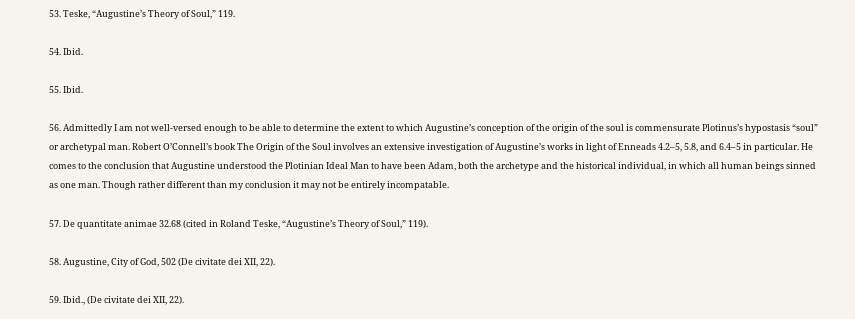53. Teske, “Augustine’s Theory of Soul,” 119.

54. Ibid.

55. Ibid.

56. Admittedly I am not well-versed enough to be able to determine the extent to which Augustine’s conception of the origin of the soul is commensurate Plotinus’s hypostasis “soul” or archetypal man. Robert O’Connell’s book The Origin of the Soul involves an extensive investigation of Augustine’s works in light of Enneads 4.2–5, 5.8, and 6.4–5 in particular. He comes to the conclusion that Augustine understood the Plotinian Ideal Man to have been Adam, both the archetype and the historical individual, in which all human beings sinned as one man. Though rather different than my conclusion it may not be entirely incompatable.

57. De quantitate animae 32.68 (cited in Roland Teske, “Augustine’s Theory of Soul,” 119).

58. Augustine, City of God, 502 (De civitate dei XII, 22).

59. Ibid., (De civitate dei XII, 22).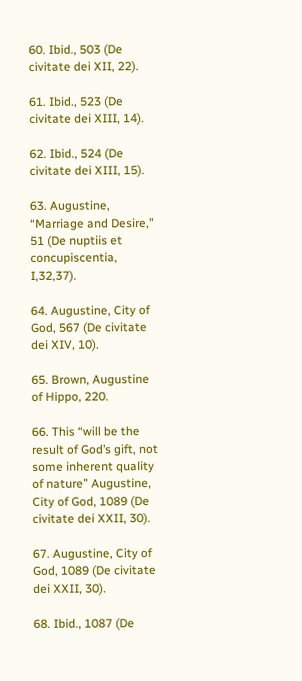60. Ibid., 503 (De civitate dei XII, 22).

61. Ibid., 523 (De civitate dei XIII, 14).

62. Ibid., 524 (De civitate dei XIII, 15).

63. Augustine, “Marriage and Desire,” 51 (De nuptiis et concupiscentia, I,32,37).

64. Augustine, City of God, 567 (De civitate dei XIV, 10).

65. Brown, Augustine of Hippo, 220.

66. This “will be the result of God’s gift, not some inherent quality of nature” Augustine, City of God, 1089 (De civitate dei XXII, 30).

67. Augustine, City of God, 1089 (De civitate dei XXII, 30).

68. Ibid., 1087 (De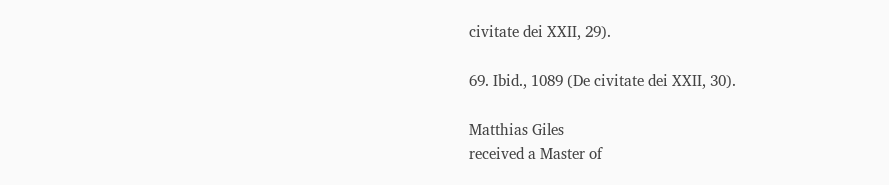civitate dei XXII, 29).

69. Ibid., 1089 (De civitate dei XXII, 30).

Matthias Giles
received a Master of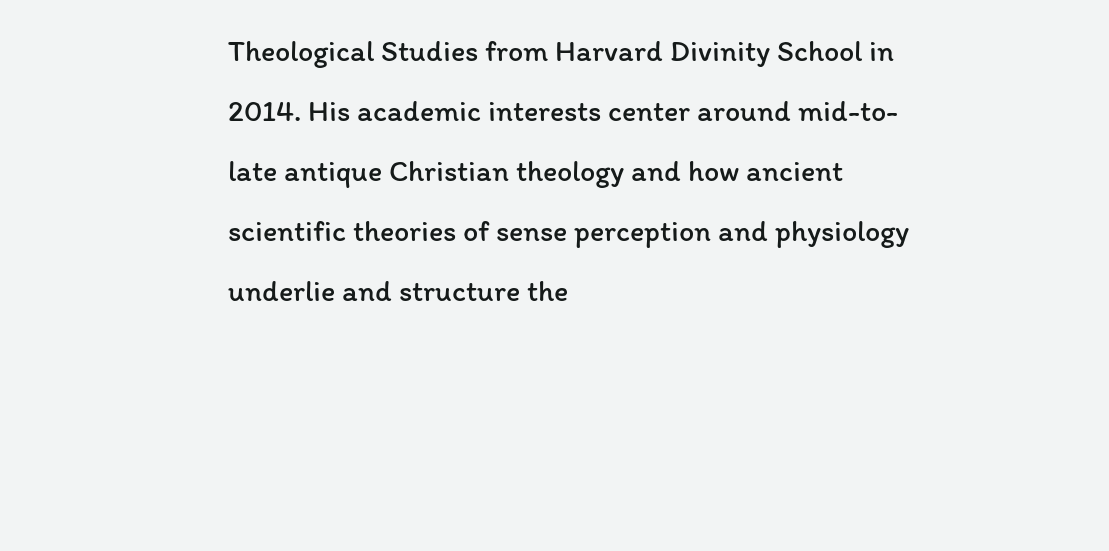Theological Studies from Harvard Divinity School in 2014. His academic interests center around mid-to-late antique Christian theology and how ancient scientific theories of sense perception and physiology underlie and structure the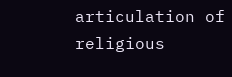articulation of religious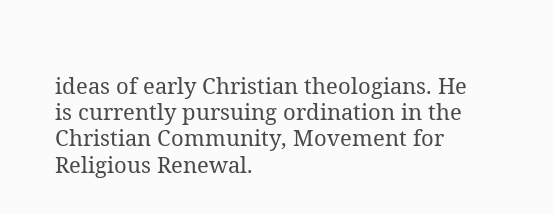ideas of early Christian theologians. He is currently pursuing ordination in the Christian Community, Movement for Religious Renewal.